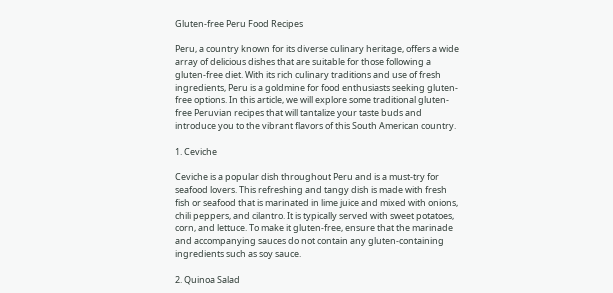Gluten-free Peru Food Recipes

Peru, a country known for its diverse culinary heritage, offers a wide array of delicious dishes that are suitable for those following a gluten-free diet. With its rich culinary traditions and use of fresh ingredients, Peru is a goldmine for food enthusiasts seeking gluten-free options. In this article, we will explore some traditional gluten-free Peruvian recipes that will tantalize your taste buds and introduce you to the vibrant flavors of this South American country.

1. Ceviche

Ceviche is a popular dish throughout Peru and is a must-try for seafood lovers. This refreshing and tangy dish is made with fresh fish or seafood that is marinated in lime juice and mixed with onions, chili peppers, and cilantro. It is typically served with sweet potatoes, corn, and lettuce. To make it gluten-free, ensure that the marinade and accompanying sauces do not contain any gluten-containing ingredients such as soy sauce.

2. Quinoa Salad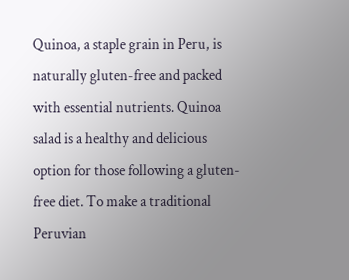Quinoa, a staple grain in Peru, is naturally gluten-free and packed with essential nutrients. Quinoa salad is a healthy and delicious option for those following a gluten-free diet. To make a traditional Peruvian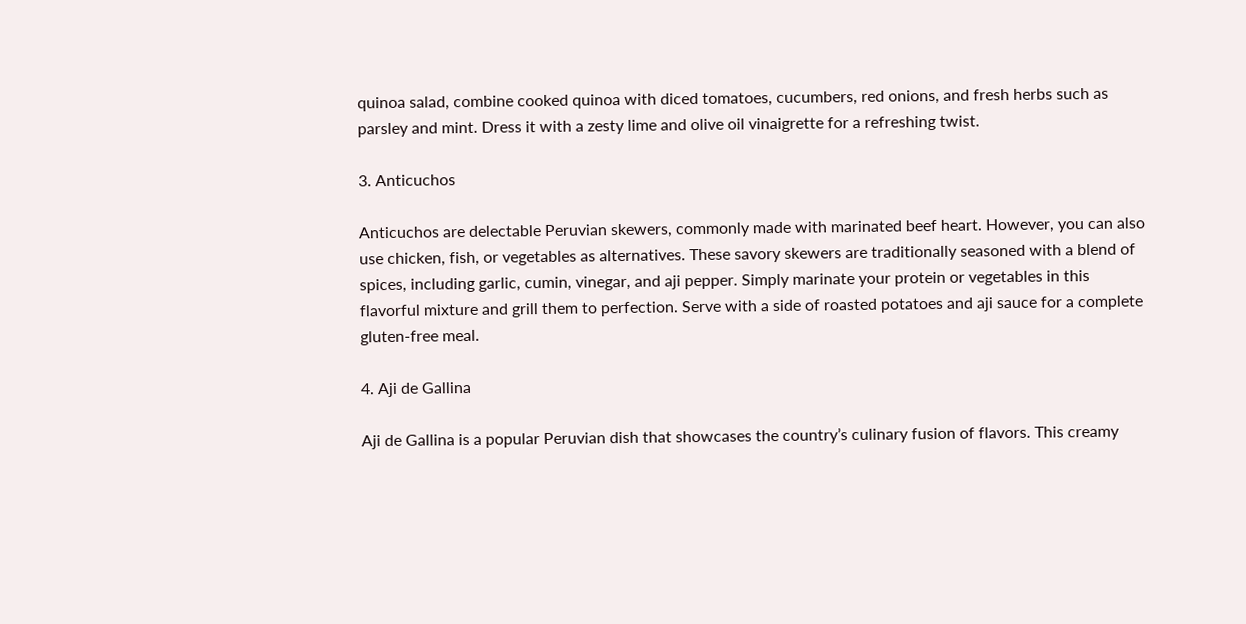quinoa salad, combine cooked quinoa with diced tomatoes, cucumbers, red onions, and fresh herbs such as parsley and mint. Dress it with a zesty lime and olive oil vinaigrette for a refreshing twist.

3. Anticuchos

Anticuchos are delectable Peruvian skewers, commonly made with marinated beef heart. However, you can also use chicken, fish, or vegetables as alternatives. These savory skewers are traditionally seasoned with a blend of spices, including garlic, cumin, vinegar, and aji pepper. Simply marinate your protein or vegetables in this flavorful mixture and grill them to perfection. Serve with a side of roasted potatoes and aji sauce for a complete gluten-free meal.

4. Aji de Gallina

Aji de Gallina is a popular Peruvian dish that showcases the country’s culinary fusion of flavors. This creamy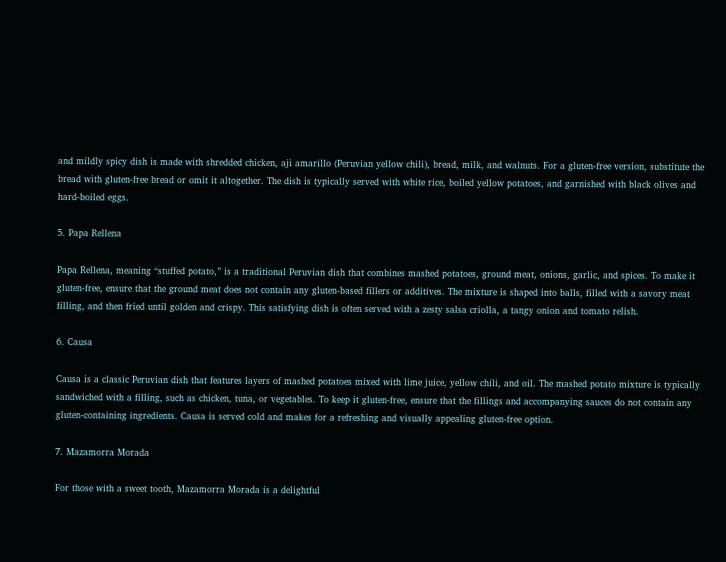and mildly spicy dish is made with shredded chicken, aji amarillo (Peruvian yellow chili), bread, milk, and walnuts. For a gluten-free version, substitute the bread with gluten-free bread or omit it altogether. The dish is typically served with white rice, boiled yellow potatoes, and garnished with black olives and hard-boiled eggs.

5. Papa Rellena

Papa Rellena, meaning “stuffed potato,” is a traditional Peruvian dish that combines mashed potatoes, ground meat, onions, garlic, and spices. To make it gluten-free, ensure that the ground meat does not contain any gluten-based fillers or additives. The mixture is shaped into balls, filled with a savory meat filling, and then fried until golden and crispy. This satisfying dish is often served with a zesty salsa criolla, a tangy onion and tomato relish.

6. Causa

Causa is a classic Peruvian dish that features layers of mashed potatoes mixed with lime juice, yellow chili, and oil. The mashed potato mixture is typically sandwiched with a filling, such as chicken, tuna, or vegetables. To keep it gluten-free, ensure that the fillings and accompanying sauces do not contain any gluten-containing ingredients. Causa is served cold and makes for a refreshing and visually appealing gluten-free option.

7. Mazamorra Morada

For those with a sweet tooth, Mazamorra Morada is a delightful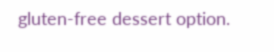gluten-free dessert option.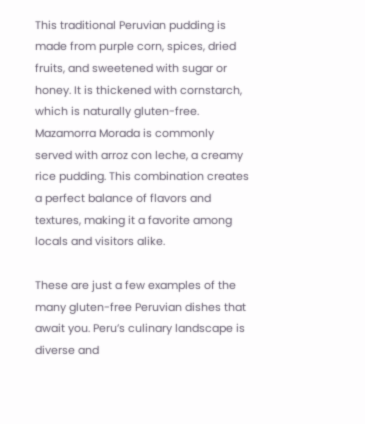This traditional Peruvian pudding is made from purple corn, spices, dried fruits, and sweetened with sugar or honey. It is thickened with cornstarch, which is naturally gluten-free. Mazamorra Morada is commonly served with arroz con leche, a creamy rice pudding. This combination creates a perfect balance of flavors and textures, making it a favorite among locals and visitors alike.

These are just a few examples of the many gluten-free Peruvian dishes that await you. Peru’s culinary landscape is diverse and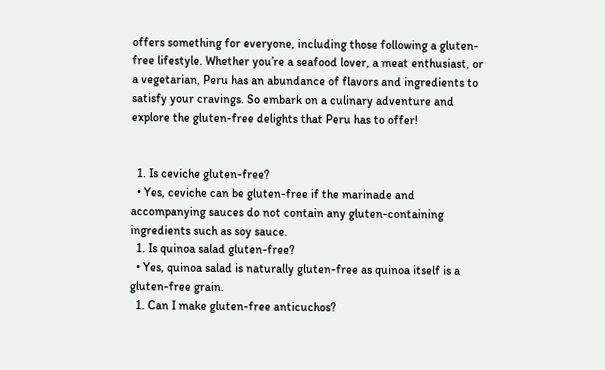offers something for everyone, including those following a gluten-free lifestyle. Whether you’re a seafood lover, a meat enthusiast, or a vegetarian, Peru has an abundance of flavors and ingredients to satisfy your cravings. So embark on a culinary adventure and explore the gluten-free delights that Peru has to offer!


  1. Is ceviche gluten-free?
  • Yes, ceviche can be gluten-free if the marinade and accompanying sauces do not contain any gluten-containing ingredients such as soy sauce.
  1. Is quinoa salad gluten-free?
  • Yes, quinoa salad is naturally gluten-free as quinoa itself is a gluten-free grain.
  1. Can I make gluten-free anticuchos?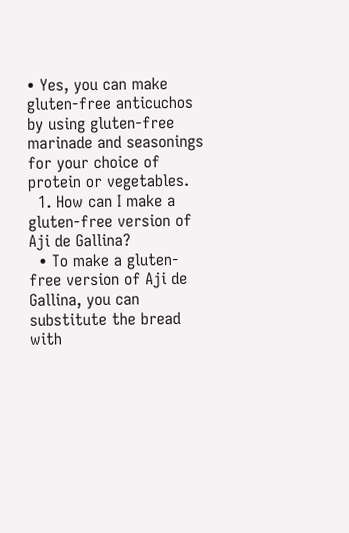• Yes, you can make gluten-free anticuchos by using gluten-free marinade and seasonings for your choice of protein or vegetables.
  1. How can I make a gluten-free version of Aji de Gallina?
  • To make a gluten-free version of Aji de Gallina, you can substitute the bread with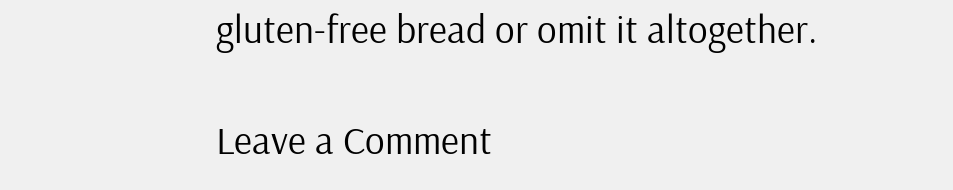gluten-free bread or omit it altogether.

Leave a Comment